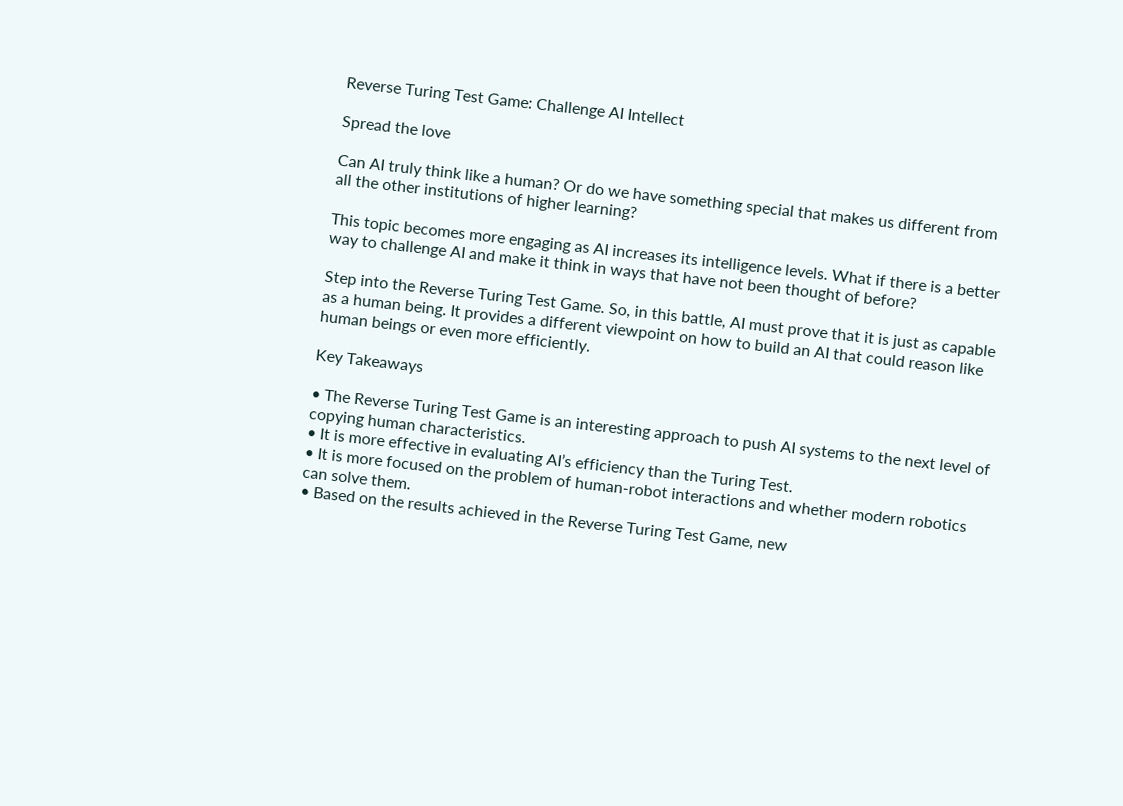Reverse Turing Test Game: Challenge AI Intellect

Spread the love

Can AI truly think like a human? Or do we have something special that makes us different from all the other institutions of higher learning?

This topic becomes more engaging as AI increases its intelligence levels. What if there is a better way to challenge AI and make it think in ways that have not been thought of before?

Step into the Reverse Turing Test Game. So, in this battle, AI must prove that it is just as capable as a human being. It provides a different viewpoint on how to build an AI that could reason like human beings or even more efficiently.

Key Takeaways

• The Reverse Turing Test Game is an interesting approach to push AI systems to the next level of copying human characteristics.
• It is more effective in evaluating AI’s efficiency than the Turing Test.
• It is more focused on the problem of human-robot interactions and whether modern robotics can solve them.
• Based on the results achieved in the Reverse Turing Test Game, new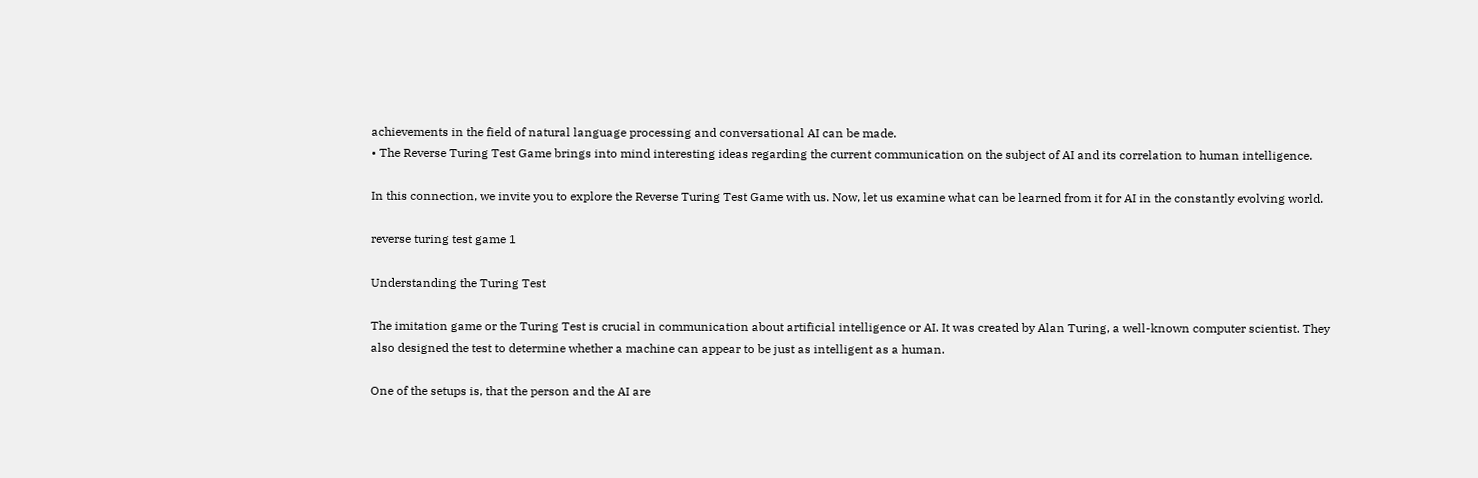achievements in the field of natural language processing and conversational AI can be made.
• The Reverse Turing Test Game brings into mind interesting ideas regarding the current communication on the subject of AI and its correlation to human intelligence.

In this connection, we invite you to explore the Reverse Turing Test Game with us. Now, let us examine what can be learned from it for AI in the constantly evolving world.

reverse turing test game 1

Understanding the Turing Test

The imitation game or the Turing Test is crucial in communication about artificial intelligence or AI. It was created by Alan Turing, a well-known computer scientist. They also designed the test to determine whether a machine can appear to be just as intelligent as a human.

One of the setups is, that the person and the AI are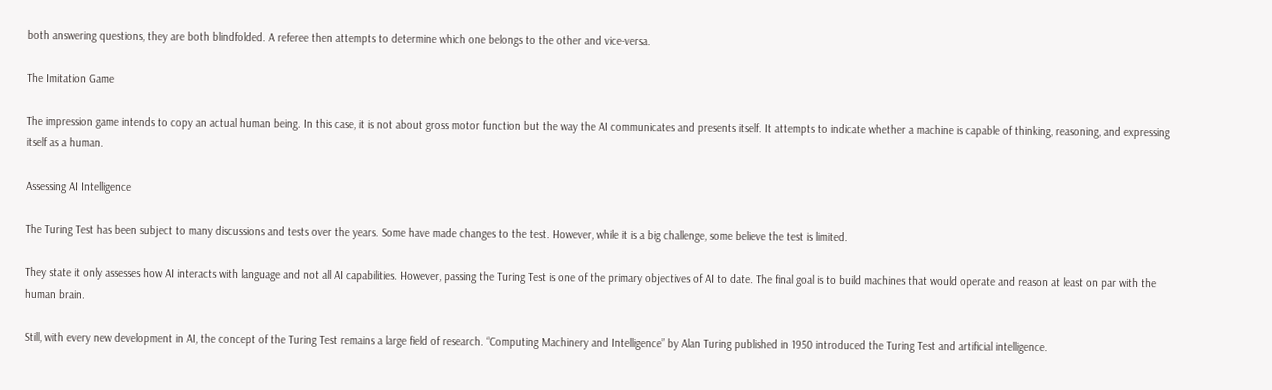both answering questions, they are both blindfolded. A referee then attempts to determine which one belongs to the other and vice-versa.

The Imitation Game

The impression game intends to copy an actual human being. In this case, it is not about gross motor function but the way the AI communicates and presents itself. It attempts to indicate whether a machine is capable of thinking, reasoning, and expressing itself as a human.

Assessing AI Intelligence

The Turing Test has been subject to many discussions and tests over the years. Some have made changes to the test. However, while it is a big challenge, some believe the test is limited.

They state it only assesses how AI interacts with language and not all AI capabilities. However, passing the Turing Test is one of the primary objectives of AI to date. The final goal is to build machines that would operate and reason at least on par with the human brain.

Still, with every new development in AI, the concept of the Turing Test remains a large field of research. “Computing Machinery and Intelligence” by Alan Turing published in 1950 introduced the Turing Test and artificial intelligence.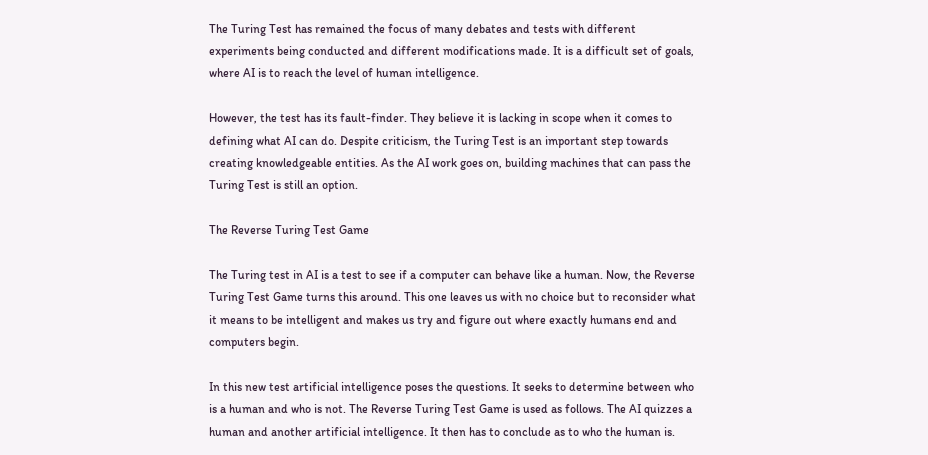The Turing Test has remained the focus of many debates and tests with different experiments being conducted and different modifications made. It is a difficult set of goals, where AI is to reach the level of human intelligence.

However, the test has its fault-finder. They believe it is lacking in scope when it comes to defining what AI can do. Despite criticism, the Turing Test is an important step towards creating knowledgeable entities. As the AI work goes on, building machines that can pass the Turing Test is still an option.

The Reverse Turing Test Game

The Turing test in AI is a test to see if a computer can behave like a human. Now, the Reverse Turing Test Game turns this around. This one leaves us with no choice but to reconsider what it means to be intelligent and makes us try and figure out where exactly humans end and computers begin.

In this new test artificial intelligence poses the questions. It seeks to determine between who is a human and who is not. The Reverse Turing Test Game is used as follows. The AI quizzes a human and another artificial intelligence. It then has to conclude as to who the human is.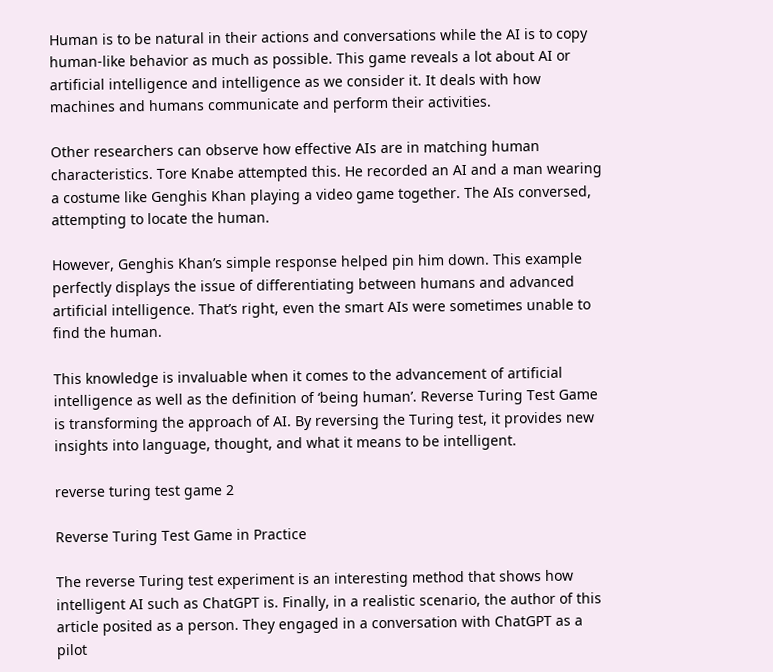Human is to be natural in their actions and conversations while the AI is to copy human-like behavior as much as possible. This game reveals a lot about AI or artificial intelligence and intelligence as we consider it. It deals with how machines and humans communicate and perform their activities.

Other researchers can observe how effective AIs are in matching human characteristics. Tore Knabe attempted this. He recorded an AI and a man wearing a costume like Genghis Khan playing a video game together. The AIs conversed, attempting to locate the human.

However, Genghis Khan’s simple response helped pin him down. This example perfectly displays the issue of differentiating between humans and advanced artificial intelligence. That’s right, even the smart AIs were sometimes unable to find the human.

This knowledge is invaluable when it comes to the advancement of artificial intelligence as well as the definition of ‘being human’. Reverse Turing Test Game is transforming the approach of AI. By reversing the Turing test, it provides new insights into language, thought, and what it means to be intelligent.

reverse turing test game 2

Reverse Turing Test Game in Practice

The reverse Turing test experiment is an interesting method that shows how intelligent AI such as ChatGPT is. Finally, in a realistic scenario, the author of this article posited as a person. They engaged in a conversation with ChatGPT as a pilot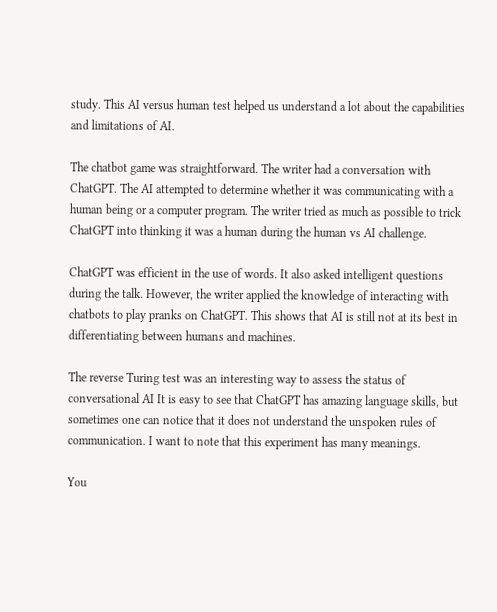study. This AI versus human test helped us understand a lot about the capabilities and limitations of AI.

The chatbot game was straightforward. The writer had a conversation with ChatGPT. The AI attempted to determine whether it was communicating with a human being or a computer program. The writer tried as much as possible to trick ChatGPT into thinking it was a human during the human vs AI challenge.

ChatGPT was efficient in the use of words. It also asked intelligent questions during the talk. However, the writer applied the knowledge of interacting with chatbots to play pranks on ChatGPT. This shows that AI is still not at its best in differentiating between humans and machines.

The reverse Turing test was an interesting way to assess the status of conversational AI It is easy to see that ChatGPT has amazing language skills, but sometimes one can notice that it does not understand the unspoken rules of communication. I want to note that this experiment has many meanings.

You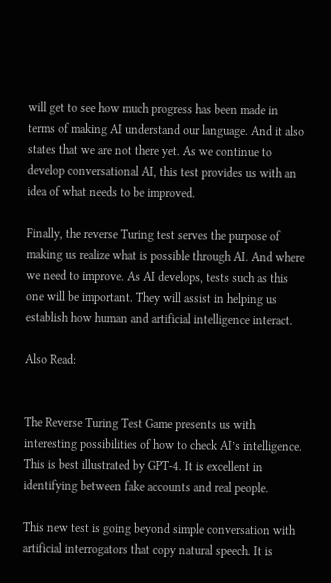will get to see how much progress has been made in terms of making AI understand our language. And it also states that we are not there yet. As we continue to develop conversational AI, this test provides us with an idea of what needs to be improved.

Finally, the reverse Turing test serves the purpose of making us realize what is possible through AI. And where we need to improve. As AI develops, tests such as this one will be important. They will assist in helping us establish how human and artificial intelligence interact.

Also Read:


The Reverse Turing Test Game presents us with interesting possibilities of how to check AI’s intelligence. This is best illustrated by GPT-4. It is excellent in identifying between fake accounts and real people.

This new test is going beyond simple conversation with artificial interrogators that copy natural speech. It is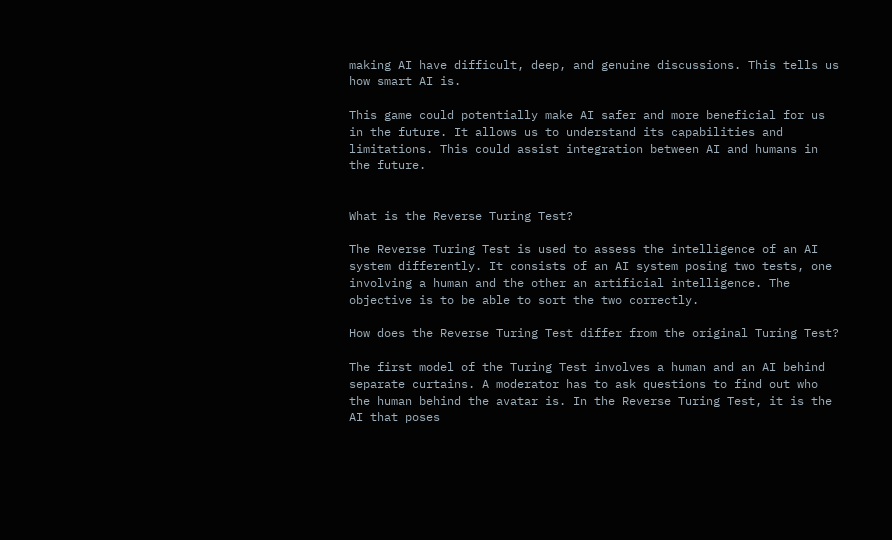making AI have difficult, deep, and genuine discussions. This tells us how smart AI is.

This game could potentially make AI safer and more beneficial for us in the future. It allows us to understand its capabilities and limitations. This could assist integration between AI and humans in the future.


What is the Reverse Turing Test?

The Reverse Turing Test is used to assess the intelligence of an AI system differently. It consists of an AI system posing two tests, one involving a human and the other an artificial intelligence. The objective is to be able to sort the two correctly.

How does the Reverse Turing Test differ from the original Turing Test?

The first model of the Turing Test involves a human and an AI behind separate curtains. A moderator has to ask questions to find out who the human behind the avatar is. In the Reverse Turing Test, it is the AI that poses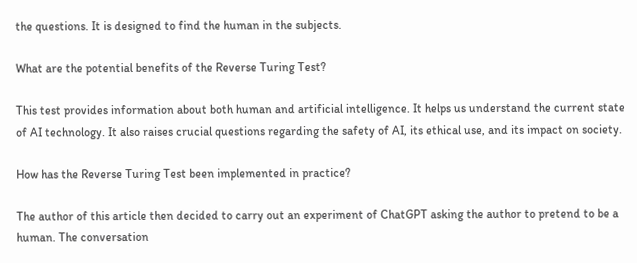the questions. It is designed to find the human in the subjects.

What are the potential benefits of the Reverse Turing Test?

This test provides information about both human and artificial intelligence. It helps us understand the current state of AI technology. It also raises crucial questions regarding the safety of AI, its ethical use, and its impact on society.

How has the Reverse Turing Test been implemented in practice?

The author of this article then decided to carry out an experiment of ChatGPT asking the author to pretend to be a human. The conversation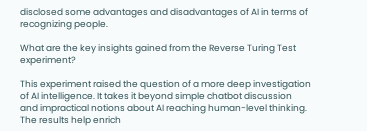disclosed some advantages and disadvantages of AI in terms of recognizing people.

What are the key insights gained from the Reverse Turing Test experiment?

This experiment raised the question of a more deep investigation of AI intelligence. It takes it beyond simple chatbot discussion and impractical notions about AI reaching human-level thinking. The results help enrich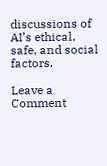discussions of AI’s ethical, safe, and social factors.

Leave a Comment